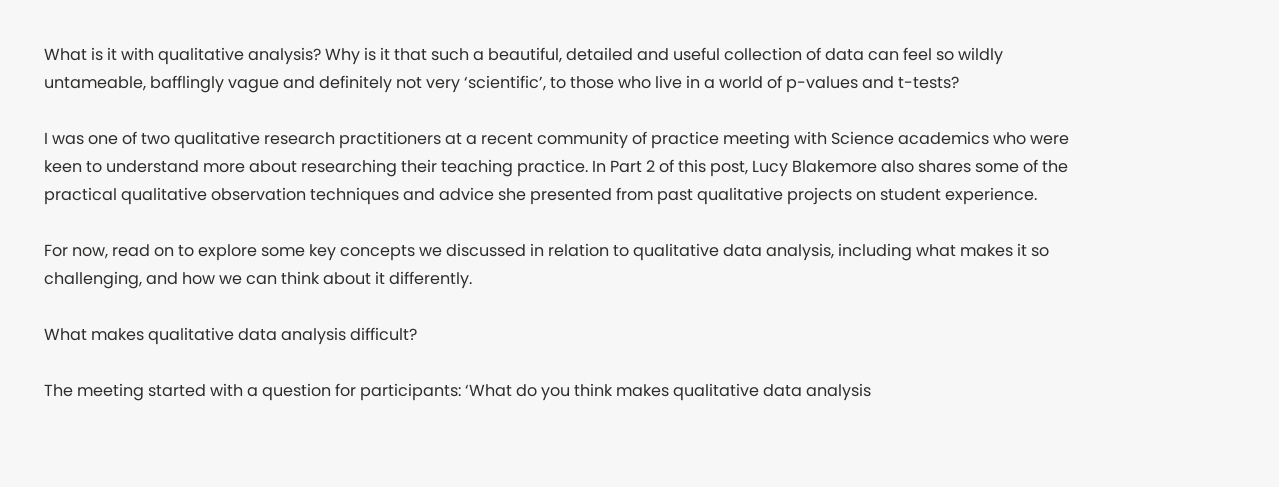What is it with qualitative analysis? Why is it that such a beautiful, detailed and useful collection of data can feel so wildly untameable, bafflingly vague and definitely not very ‘scientific’, to those who live in a world of p-values and t-tests?

I was one of two qualitative research practitioners at a recent community of practice meeting with Science academics who were keen to understand more about researching their teaching practice. In Part 2 of this post, Lucy Blakemore also shares some of the practical qualitative observation techniques and advice she presented from past qualitative projects on student experience.

For now, read on to explore some key concepts we discussed in relation to qualitative data analysis, including what makes it so challenging, and how we can think about it differently.

What makes qualitative data analysis difficult?

The meeting started with a question for participants: ‘What do you think makes qualitative data analysis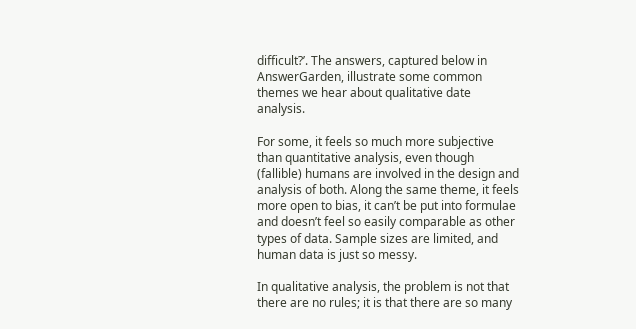difficult?’. The answers, captured below in AnswerGarden, illustrate some common themes we hear about qualitative date analysis.

For some, it feels so much more subjective than quantitative analysis, even though (fallible) humans are involved in the design and analysis of both. Along the same theme, it feels more open to bias, it can’t be put into formulae and doesn’t feel so easily comparable as other types of data. Sample sizes are limited, and human data is just so messy.

In qualitative analysis, the problem is not that there are no rules; it is that there are so many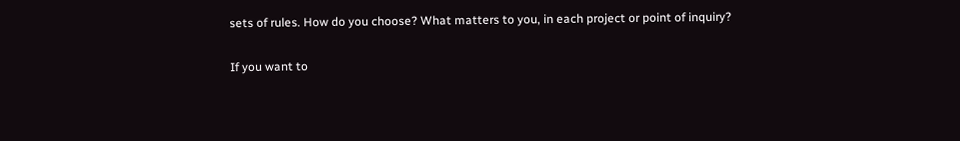sets of rules. How do you choose? What matters to you, in each project or point of inquiry?

If you want to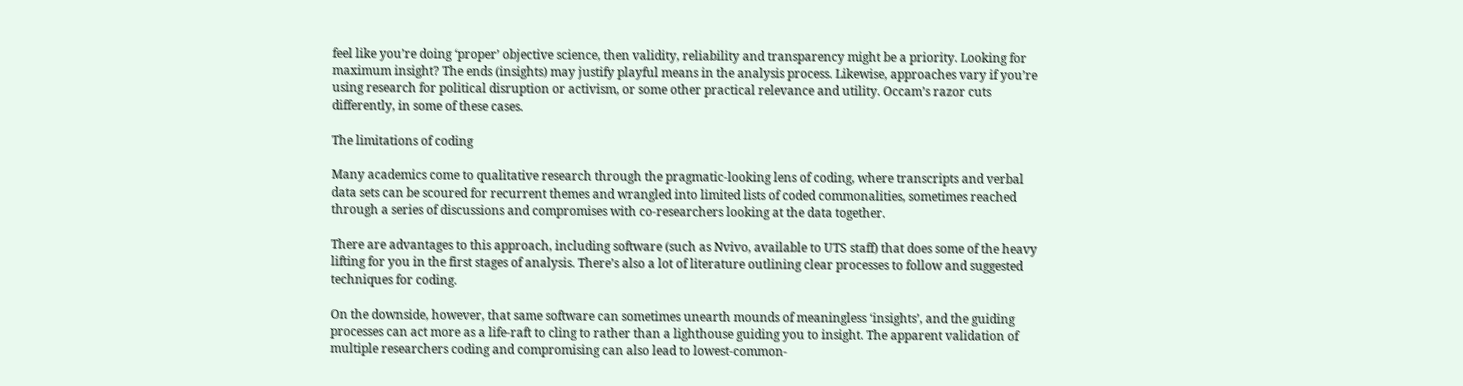feel like you’re doing ‘proper’ objective science, then validity, reliability and transparency might be a priority. Looking for maximum insight? The ends (insights) may justify playful means in the analysis process. Likewise, approaches vary if you’re using research for political disruption or activism, or some other practical relevance and utility. Occam’s razor cuts differently, in some of these cases.

The limitations of coding

Many academics come to qualitative research through the pragmatic-looking lens of coding, where transcripts and verbal data sets can be scoured for recurrent themes and wrangled into limited lists of coded commonalities, sometimes reached through a series of discussions and compromises with co-researchers looking at the data together.

There are advantages to this approach, including software (such as Nvivo, available to UTS staff) that does some of the heavy lifting for you in the first stages of analysis. There’s also a lot of literature outlining clear processes to follow and suggested techniques for coding.

On the downside, however, that same software can sometimes unearth mounds of meaningless ‘insights’, and the guiding processes can act more as a life-raft to cling to rather than a lighthouse guiding you to insight. The apparent validation of multiple researchers coding and compromising can also lead to lowest-common-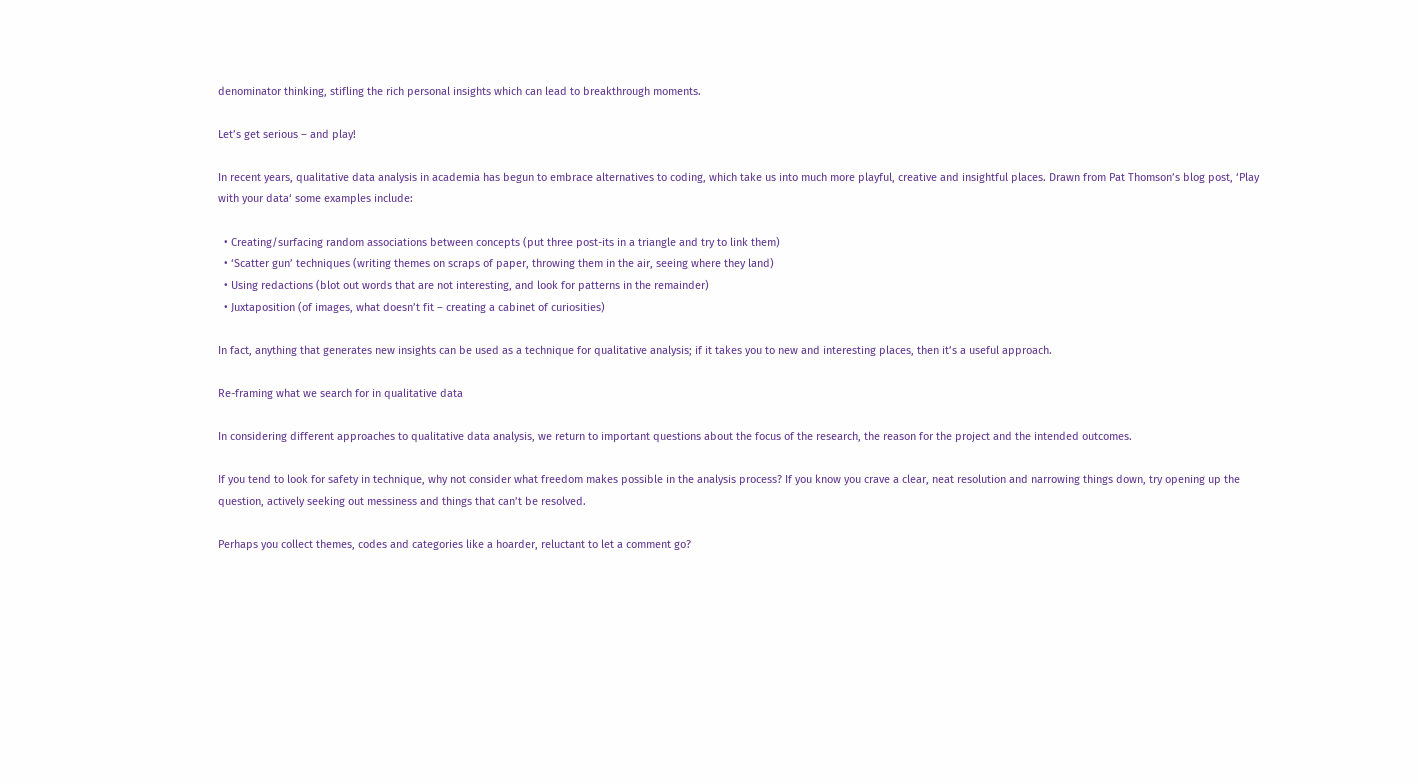denominator thinking, stifling the rich personal insights which can lead to breakthrough moments.

Let’s get serious – and play!

In recent years, qualitative data analysis in academia has begun to embrace alternatives to coding, which take us into much more playful, creative and insightful places. Drawn from Pat Thomson’s blog post, ‘Play with your data‘ some examples include:

  • Creating/surfacing random associations between concepts (put three post-its in a triangle and try to link them)
  • ‘Scatter gun’ techniques (writing themes on scraps of paper, throwing them in the air, seeing where they land)
  • Using redactions (blot out words that are not interesting, and look for patterns in the remainder)
  • Juxtaposition (of images, what doesn’t fit – creating a cabinet of curiosities)

In fact, anything that generates new insights can be used as a technique for qualitative analysis; if it takes you to new and interesting places, then it’s a useful approach.

Re-framing what we search for in qualitative data

In considering different approaches to qualitative data analysis, we return to important questions about the focus of the research, the reason for the project and the intended outcomes.

If you tend to look for safety in technique, why not consider what freedom makes possible in the analysis process? If you know you crave a clear, neat resolution and narrowing things down, try opening up the question, actively seeking out messiness and things that can’t be resolved.

Perhaps you collect themes, codes and categories like a hoarder, reluctant to let a comment go?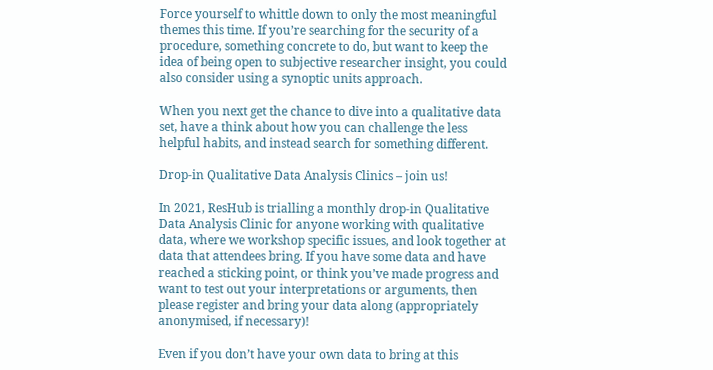Force yourself to whittle down to only the most meaningful themes this time. If you’re searching for the security of a procedure, something concrete to do, but want to keep the idea of being open to subjective researcher insight, you could also consider using a synoptic units approach.

When you next get the chance to dive into a qualitative data set, have a think about how you can challenge the less helpful habits, and instead search for something different.

Drop-in Qualitative Data Analysis Clinics – join us!

In 2021, ResHub is trialling a monthly drop-in Qualitative Data Analysis Clinic for anyone working with qualitative data, where we workshop specific issues, and look together at data that attendees bring. If you have some data and have reached a sticking point, or think you’ve made progress and want to test out your interpretations or arguments, then please register and bring your data along (appropriately anonymised, if necessary)!

Even if you don’t have your own data to bring at this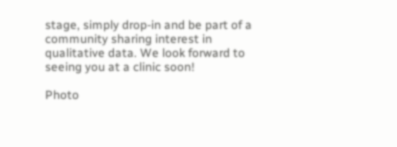stage, simply drop-in and be part of a community sharing interest in qualitative data. We look forward to seeing you at a clinic soon!

Photo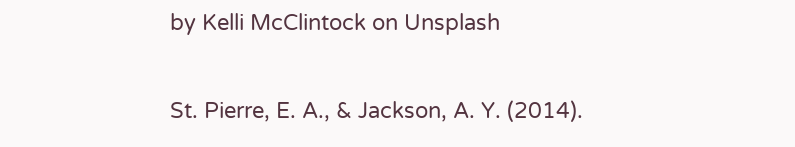by Kelli McClintock on Unsplash


St. Pierre, E. A., & Jackson, A. Y. (2014).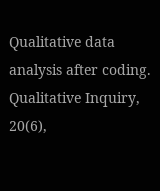Qualitative data analysis after coding. Qualitative Inquiry, 20(6),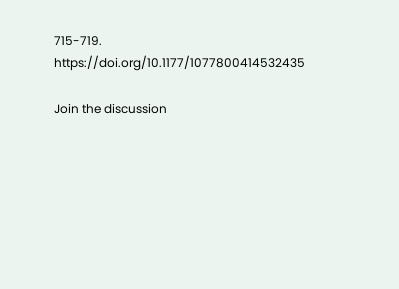715-719. https://doi.org/10.1177/1077800414532435

Join the discussion